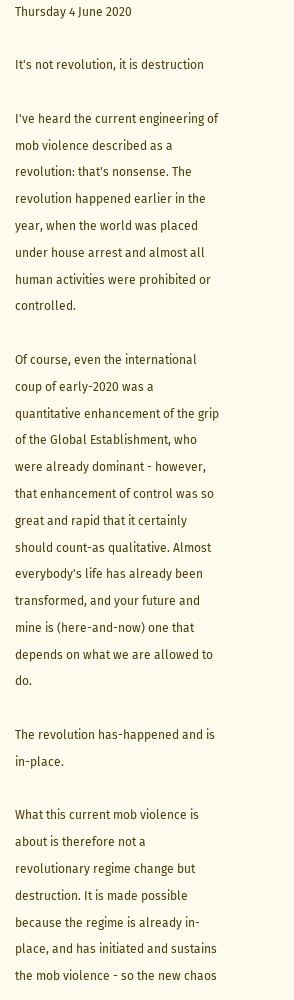Thursday 4 June 2020

It's not revolution, it is destruction

I've heard the current engineering of mob violence described as a revolution: that's nonsense. The revolution happened earlier in the year, when the world was placed under house arrest and almost all human activities were prohibited or controlled.

Of course, even the international coup of early-2020 was a quantitative enhancement of the grip of the Global Establishment, who were already dominant - however, that enhancement of control was so great and rapid that it certainly should count-as qualitative. Almost everybody's life has already been transformed, and your future and mine is (here-and-now) one that depends on what we are allowed to do.

The revolution has-happened and is in-place.

What this current mob violence is about is therefore not a revolutionary regime change but destruction. It is made possible because the regime is already in-place, and has initiated and sustains the mob violence - so the new chaos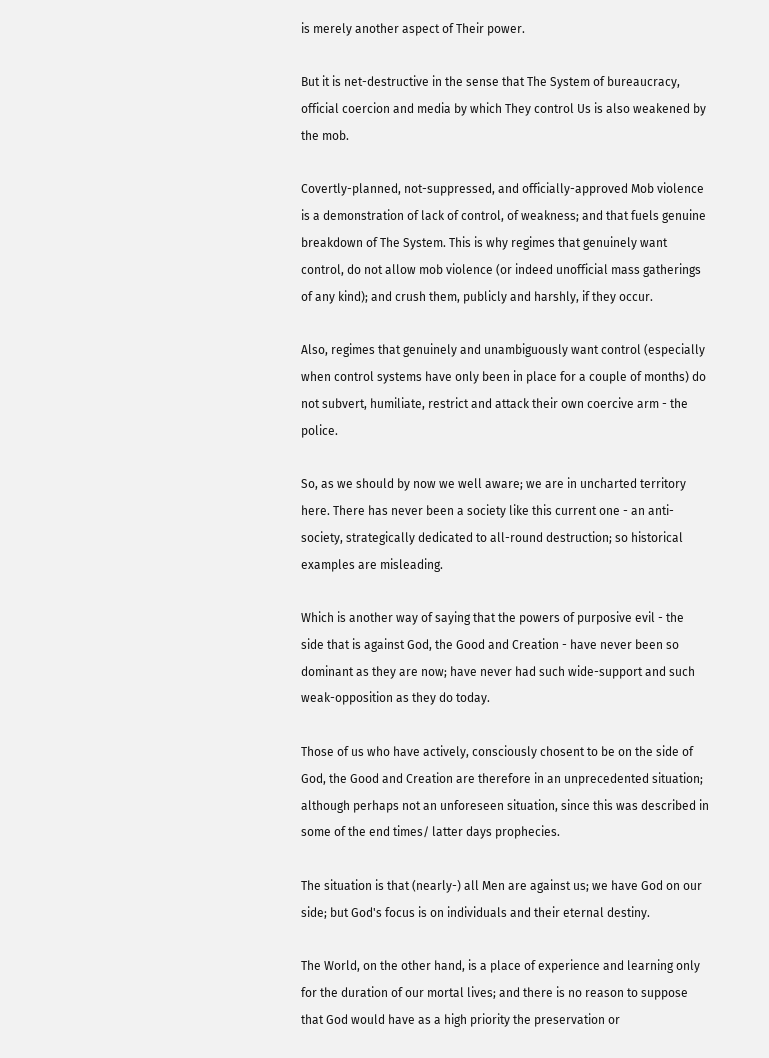is merely another aspect of Their power.

But it is net-destructive in the sense that The System of bureaucracy, official coercion and media by which They control Us is also weakened by the mob.

Covertly-planned, not-suppressed, and officially-approved Mob violence is a demonstration of lack of control, of weakness; and that fuels genuine breakdown of The System. This is why regimes that genuinely want control, do not allow mob violence (or indeed unofficial mass gatherings of any kind); and crush them, publicly and harshly, if they occur.

Also, regimes that genuinely and unambiguously want control (especially when control systems have only been in place for a couple of months) do not subvert, humiliate, restrict and attack their own coercive arm - the police.

So, as we should by now we well aware; we are in uncharted territory here. There has never been a society like this current one - an anti-society, strategically dedicated to all-round destruction; so historical examples are misleading.

Which is another way of saying that the powers of purposive evil - the side that is against God, the Good and Creation - have never been so dominant as they are now; have never had such wide-support and such weak-opposition as they do today.

Those of us who have actively, consciously chosent to be on the side of God, the Good and Creation are therefore in an unprecedented situation; although perhaps not an unforeseen situation, since this was described in some of the end times/ latter days prophecies.

The situation is that (nearly-) all Men are against us; we have God on our side; but God's focus is on individuals and their eternal destiny.

The World, on the other hand, is a place of experience and learning only for the duration of our mortal lives; and there is no reason to suppose that God would have as a high priority the preservation or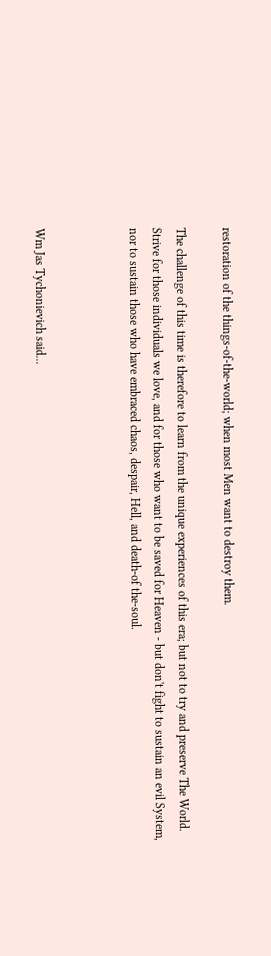restoration of the things-of-the-world; when most Men want to destroy them.

The challenge of this time is therefore to learn from the unique experiences of this era; but not to try and preserve The World. Strive for those individuals we love, and for those who want to be saved for Heaven - but don't fight to sustain an evil System, nor to sustain those who have embraced chaos, despair, Hell, and death-of the-soul.



Wm Jas Tychonievich said...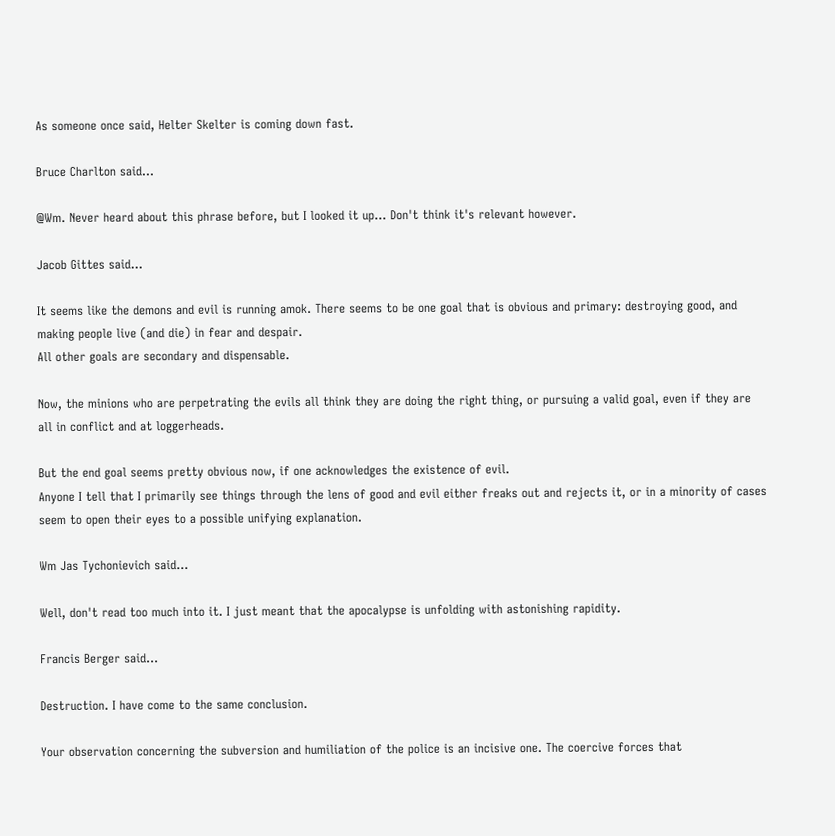As someone once said, Helter Skelter is coming down fast.

Bruce Charlton said...

@Wm. Never heard about this phrase before, but I looked it up... Don't think it's relevant however.

Jacob Gittes said...

It seems like the demons and evil is running amok. There seems to be one goal that is obvious and primary: destroying good, and making people live (and die) in fear and despair.
All other goals are secondary and dispensable.

Now, the minions who are perpetrating the evils all think they are doing the right thing, or pursuing a valid goal, even if they are all in conflict and at loggerheads.

But the end goal seems pretty obvious now, if one acknowledges the existence of evil.
Anyone I tell that I primarily see things through the lens of good and evil either freaks out and rejects it, or in a minority of cases seem to open their eyes to a possible unifying explanation.

Wm Jas Tychonievich said...

Well, don't read too much into it. I just meant that the apocalypse is unfolding with astonishing rapidity.

Francis Berger said...

Destruction. I have come to the same conclusion.

Your observation concerning the subversion and humiliation of the police is an incisive one. The coercive forces that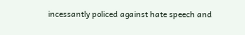incessantly policed against hate speech and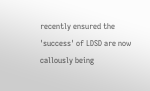recently ensured the 'success' of LDSD are now callously being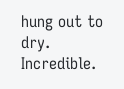hung out to dry. Incredible.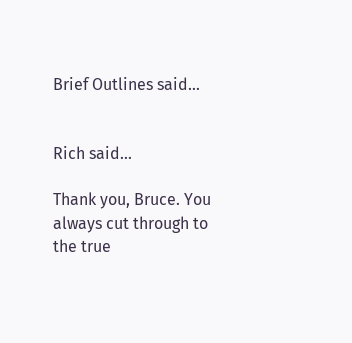Brief Outlines said...


Rich said...

Thank you, Bruce. You always cut through to the true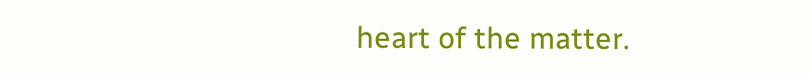heart of the matter.